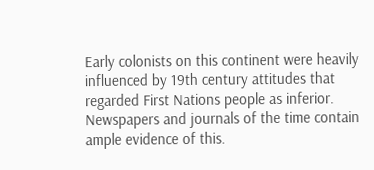Early colonists on this continent were heavily influenced by 19th century attitudes that regarded First Nations people as inferior. Newspapers and journals of the time contain ample evidence of this.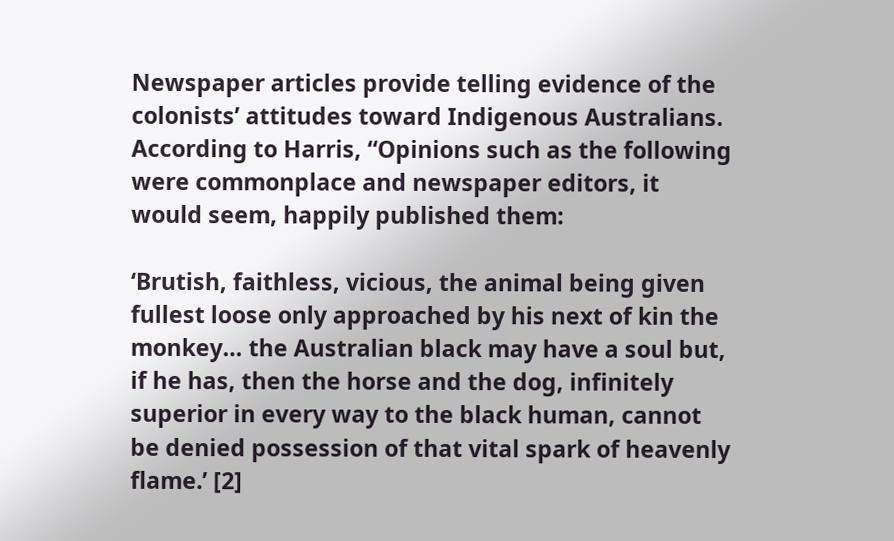Newspaper articles provide telling evidence of the colonists’ attitudes toward Indigenous Australians. According to Harris, “Opinions such as the following were commonplace and newspaper editors, it would seem, happily published them:

‘Brutish, faithless, vicious, the animal being given fullest loose only approached by his next of kin the monkey… the Australian black may have a soul but, if he has, then the horse and the dog, infinitely superior in every way to the black human, cannot be denied possession of that vital spark of heavenly flame.’ [2]